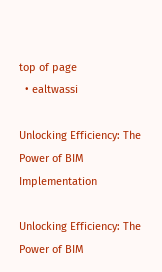top of page
  • ealtwassi

Unlocking Efficiency: The Power of BIM Implementation

Unlocking Efficiency: The Power of BIM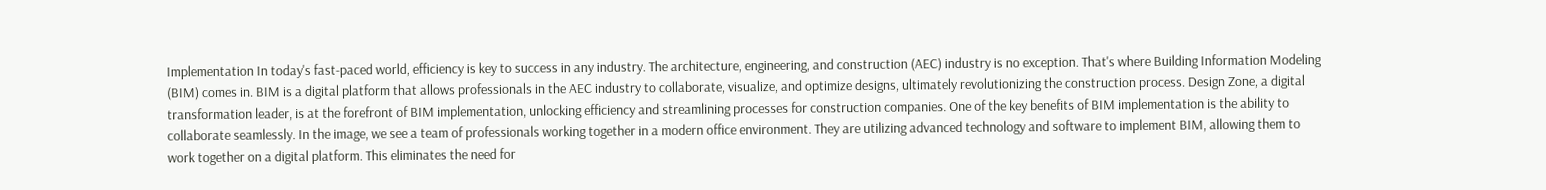Implementation In today's fast-paced world, efficiency is key to success in any industry. The architecture, engineering, and construction (AEC) industry is no exception. That's where Building Information Modeling (BIM) comes in. BIM is a digital platform that allows professionals in the AEC industry to collaborate, visualize, and optimize designs, ultimately revolutionizing the construction process. Design Zone, a digital transformation leader, is at the forefront of BIM implementation, unlocking efficiency and streamlining processes for construction companies. One of the key benefits of BIM implementation is the ability to collaborate seamlessly. In the image, we see a team of professionals working together in a modern office environment. They are utilizing advanced technology and software to implement BIM, allowing them to work together on a digital platform. This eliminates the need for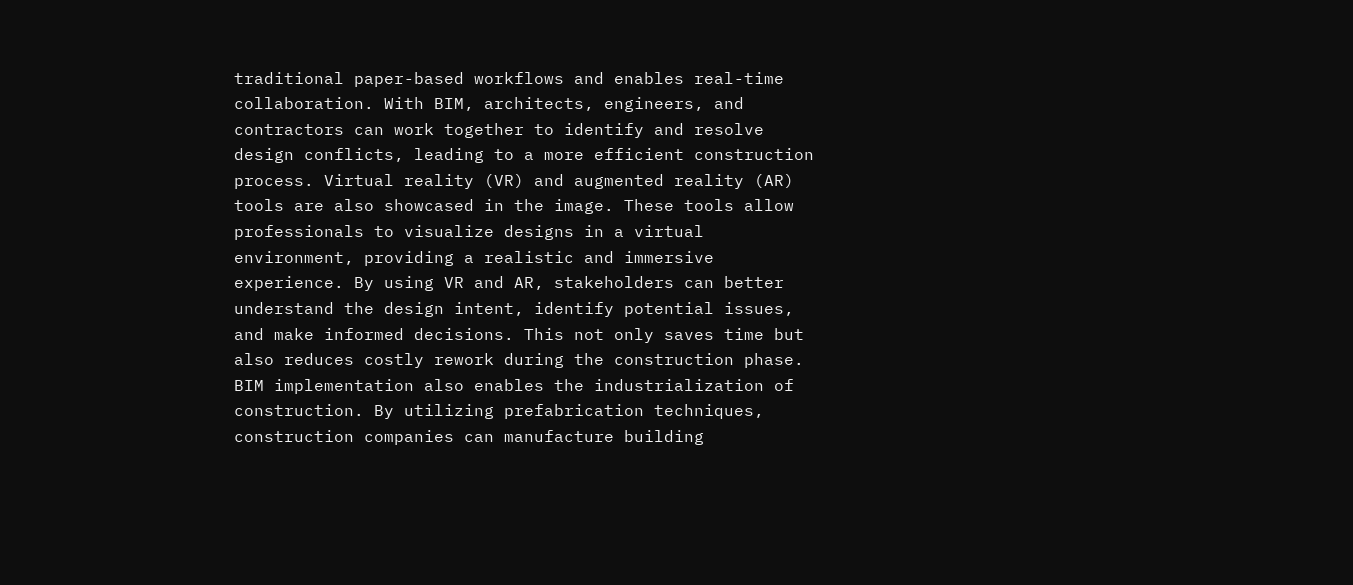traditional paper-based workflows and enables real-time collaboration. With BIM, architects, engineers, and contractors can work together to identify and resolve design conflicts, leading to a more efficient construction process. Virtual reality (VR) and augmented reality (AR) tools are also showcased in the image. These tools allow professionals to visualize designs in a virtual environment, providing a realistic and immersive experience. By using VR and AR, stakeholders can better understand the design intent, identify potential issues, and make informed decisions. This not only saves time but also reduces costly rework during the construction phase. BIM implementation also enables the industrialization of construction. By utilizing prefabrication techniques, construction companies can manufacture building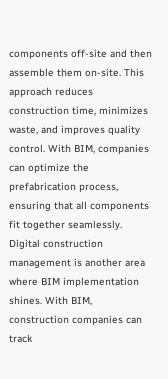components off-site and then assemble them on-site. This approach reduces construction time, minimizes waste, and improves quality control. With BIM, companies can optimize the prefabrication process, ensuring that all components fit together seamlessly. Digital construction management is another area where BIM implementation shines. With BIM, construction companies can track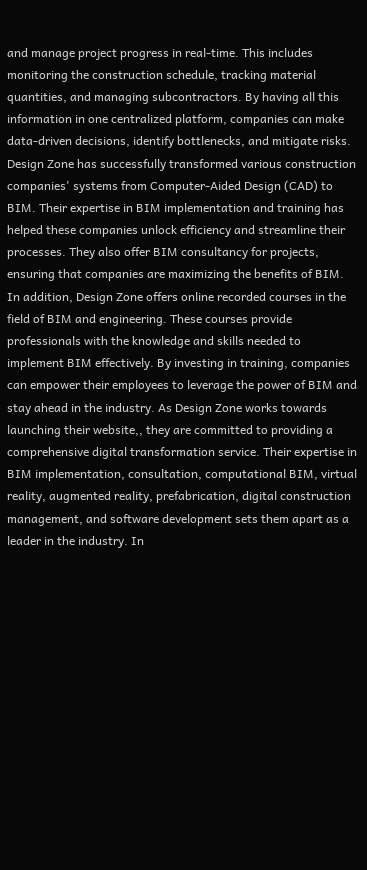and manage project progress in real-time. This includes monitoring the construction schedule, tracking material quantities, and managing subcontractors. By having all this information in one centralized platform, companies can make data-driven decisions, identify bottlenecks, and mitigate risks. Design Zone has successfully transformed various construction companies' systems from Computer-Aided Design (CAD) to BIM. Their expertise in BIM implementation and training has helped these companies unlock efficiency and streamline their processes. They also offer BIM consultancy for projects, ensuring that companies are maximizing the benefits of BIM. In addition, Design Zone offers online recorded courses in the field of BIM and engineering. These courses provide professionals with the knowledge and skills needed to implement BIM effectively. By investing in training, companies can empower their employees to leverage the power of BIM and stay ahead in the industry. As Design Zone works towards launching their website,, they are committed to providing a comprehensive digital transformation service. Their expertise in BIM implementation, consultation, computational BIM, virtual reality, augmented reality, prefabrication, digital construction management, and software development sets them apart as a leader in the industry. In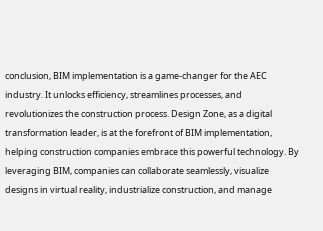conclusion, BIM implementation is a game-changer for the AEC industry. It unlocks efficiency, streamlines processes, and revolutionizes the construction process. Design Zone, as a digital transformation leader, is at the forefront of BIM implementation, helping construction companies embrace this powerful technology. By leveraging BIM, companies can collaborate seamlessly, visualize designs in virtual reality, industrialize construction, and manage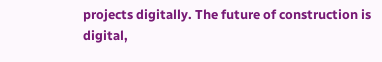projects digitally. The future of construction is digital,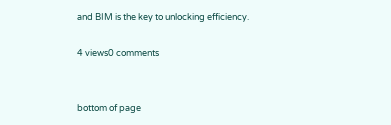and BIM is the key to unlocking efficiency.

4 views0 comments


bottom of page